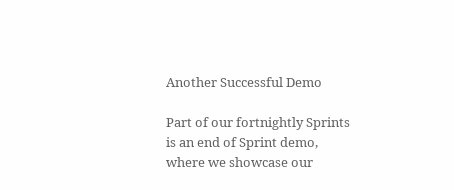Another Successful Demo

Part of our fortnightly Sprints is an end of Sprint demo, where we showcase our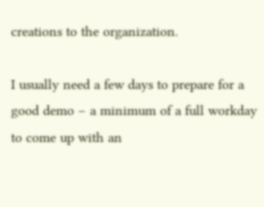creations to the organization.

I usually need a few days to prepare for a good demo – a minimum of a full workday to come up with an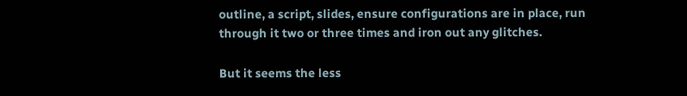outline, a script, slides, ensure configurations are in place, run through it two or three times and iron out any glitches.

But it seems the less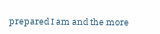prepared I am and the more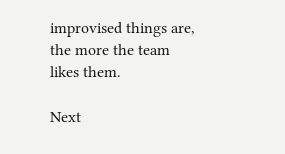improvised things are, the more the team likes them.

Next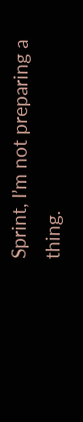Sprint, I’m not preparing a thing.